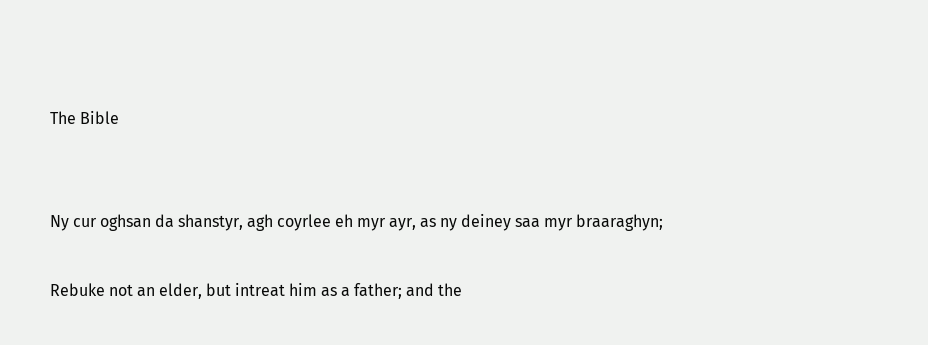The Bible


Ny cur oghsan da shanstyr, agh coyrlee eh myr ayr, as ny deiney saa myr braaraghyn;

Rebuke not an elder, but intreat him as a father; and the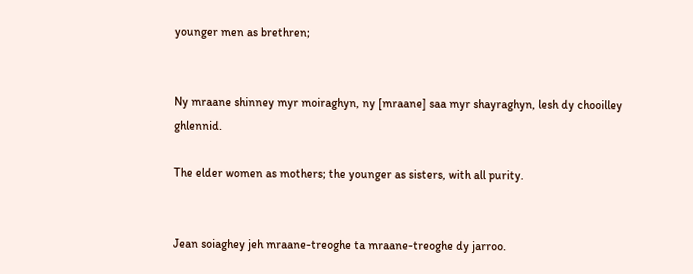younger men as brethren;


Ny mraane shinney myr moiraghyn, ny [mraane] saa myr shayraghyn, lesh dy chooilley ghlennid.

The elder women as mothers; the younger as sisters, with all purity.


Jean soiaghey jeh mraane-treoghe ta mraane-treoghe dy jarroo.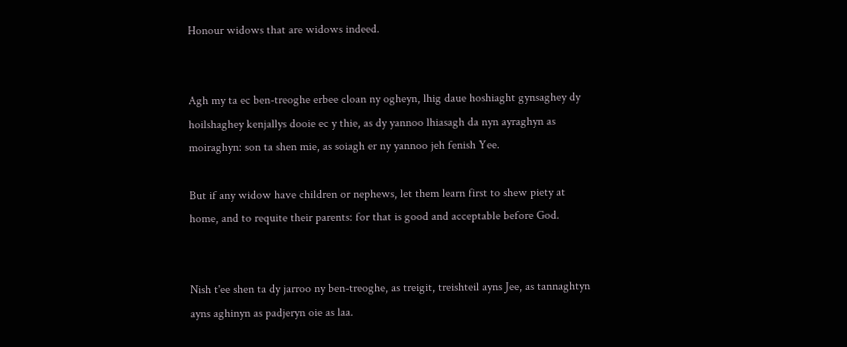Honour widows that are widows indeed.


Agh my ta ec ben-treoghe erbee cloan ny ogheyn, lhig daue hoshiaght gynsaghey dy hoilshaghey kenjallys dooie ec y thie, as dy yannoo lhiasagh da nyn ayraghyn as moiraghyn: son ta shen mie, as soiagh er ny yannoo jeh fenish Yee.

But if any widow have children or nephews, let them learn first to shew piety at home, and to requite their parents: for that is good and acceptable before God.


Nish t'ee shen ta dy jarroo ny ben-treoghe, as treigit, treishteil ayns Jee, as tannaghtyn ayns aghinyn as padjeryn oie as laa.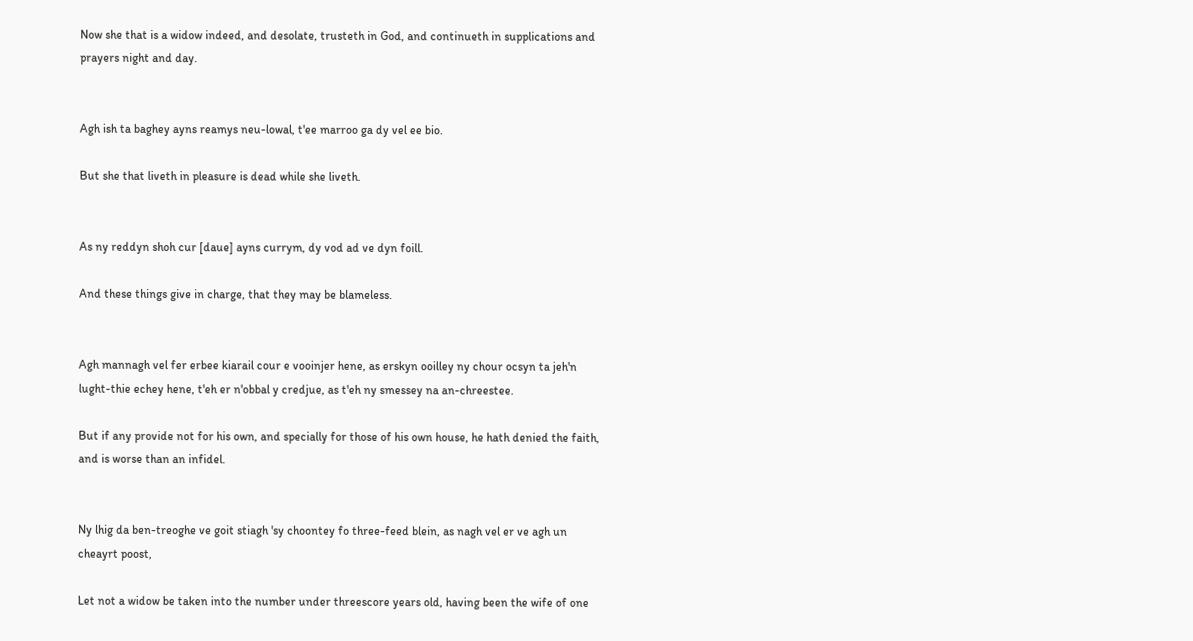Now she that is a widow indeed, and desolate, trusteth in God, and continueth in supplications and prayers night and day.


Agh ish ta baghey ayns reamys neu-lowal, t'ee marroo ga dy vel ee bio.

But she that liveth in pleasure is dead while she liveth.


As ny reddyn shoh cur [daue] ayns currym, dy vod ad ve dyn foill.

And these things give in charge, that they may be blameless.


Agh mannagh vel fer erbee kiarail cour e vooinjer hene, as erskyn ooilley ny chour ocsyn ta jeh'n lught-thie echey hene, t'eh er n'obbal y credjue, as t'eh ny smessey na an-chreestee.

But if any provide not for his own, and specially for those of his own house, he hath denied the faith, and is worse than an infidel.


Ny lhig da ben-treoghe ve goit stiagh 'sy choontey fo three-feed blein, as nagh vel er ve agh un cheayrt poost,

Let not a widow be taken into the number under threescore years old, having been the wife of one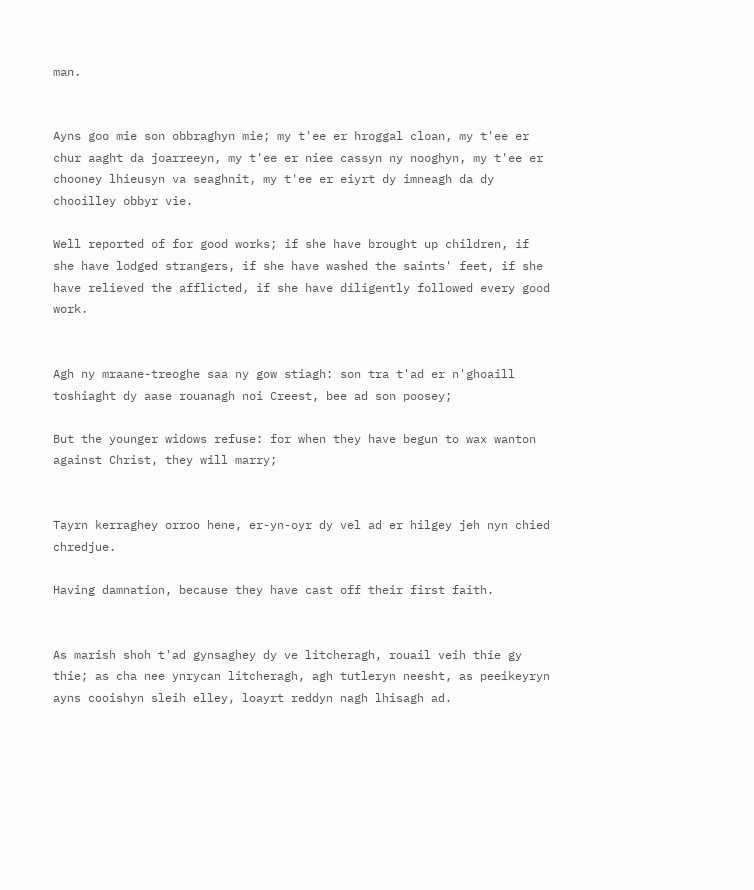man.


Ayns goo mie son obbraghyn mie; my t'ee er hroggal cloan, my t'ee er chur aaght da joarreeyn, my t'ee er niee cassyn ny nooghyn, my t'ee er chooney lhieusyn va seaghnit, my t'ee er eiyrt dy imneagh da dy chooilley obbyr vie.

Well reported of for good works; if she have brought up children, if she have lodged strangers, if she have washed the saints' feet, if she have relieved the afflicted, if she have diligently followed every good work.


Agh ny mraane-treoghe saa ny gow stiagh: son tra t'ad er n'ghoaill toshiaght dy aase rouanagh noi Creest, bee ad son poosey;

But the younger widows refuse: for when they have begun to wax wanton against Christ, they will marry;


Tayrn kerraghey orroo hene, er-yn-oyr dy vel ad er hilgey jeh nyn chied chredjue.

Having damnation, because they have cast off their first faith.


As marish shoh t'ad gynsaghey dy ve litcheragh, rouail veih thie gy thie; as cha nee ynrycan litcheragh, agh tutleryn neesht, as peeikeyryn ayns cooishyn sleih elley, loayrt reddyn nagh lhisagh ad.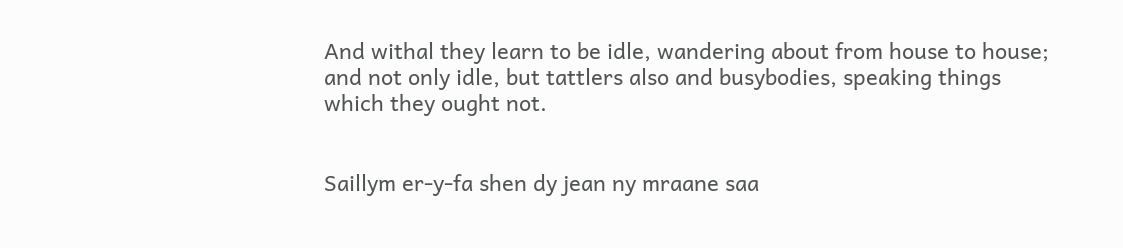And withal they learn to be idle, wandering about from house to house; and not only idle, but tattlers also and busybodies, speaking things which they ought not.


Saillym er-y-fa shen dy jean ny mraane saa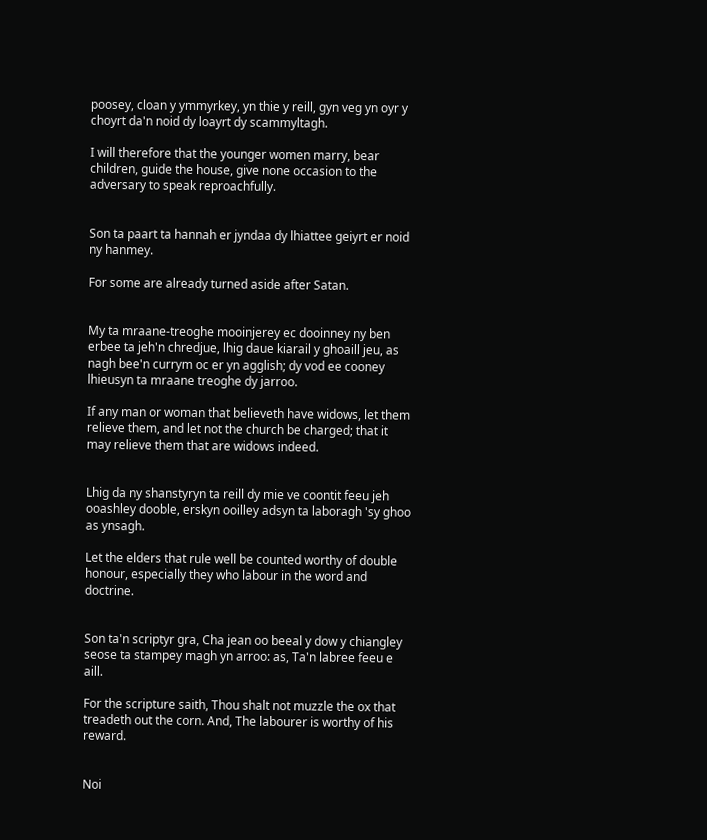poosey, cloan y ymmyrkey, yn thie y reill, gyn veg yn oyr y choyrt da'n noid dy loayrt dy scammyltagh.

I will therefore that the younger women marry, bear children, guide the house, give none occasion to the adversary to speak reproachfully.


Son ta paart ta hannah er jyndaa dy lhiattee geiyrt er noid ny hanmey.

For some are already turned aside after Satan.


My ta mraane-treoghe mooinjerey ec dooinney ny ben erbee ta jeh'n chredjue, lhig daue kiarail y ghoaill jeu, as nagh bee'n currym oc er yn agglish; dy vod ee cooney lhieusyn ta mraane treoghe dy jarroo.

If any man or woman that believeth have widows, let them relieve them, and let not the church be charged; that it may relieve them that are widows indeed.


Lhig da ny shanstyryn ta reill dy mie ve coontit feeu jeh ooashley dooble, erskyn ooilley adsyn ta laboragh 'sy ghoo as ynsagh.

Let the elders that rule well be counted worthy of double honour, especially they who labour in the word and doctrine.


Son ta'n scriptyr gra, Cha jean oo beeal y dow y chiangley seose ta stampey magh yn arroo: as, Ta'n labree feeu e aill.

For the scripture saith, Thou shalt not muzzle the ox that treadeth out the corn. And, The labourer is worthy of his reward.


Noi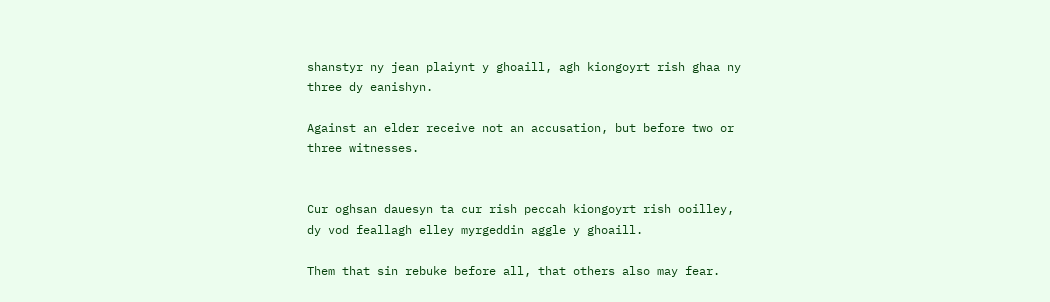shanstyr ny jean plaiynt y ghoaill, agh kiongoyrt rish ghaa ny three dy eanishyn.

Against an elder receive not an accusation, but before two or three witnesses.


Cur oghsan dauesyn ta cur rish peccah kiongoyrt rish ooilley, dy vod feallagh elley myrgeddin aggle y ghoaill.

Them that sin rebuke before all, that others also may fear.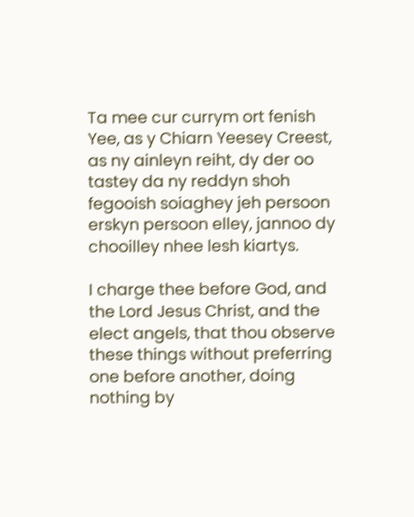Ta mee cur currym ort fenish Yee, as y Chiarn Yeesey Creest, as ny ainleyn reiht, dy der oo tastey da ny reddyn shoh fegooish soiaghey jeh persoon erskyn persoon elley, jannoo dy chooilley nhee lesh kiartys.

I charge thee before God, and the Lord Jesus Christ, and the elect angels, that thou observe these things without preferring one before another, doing nothing by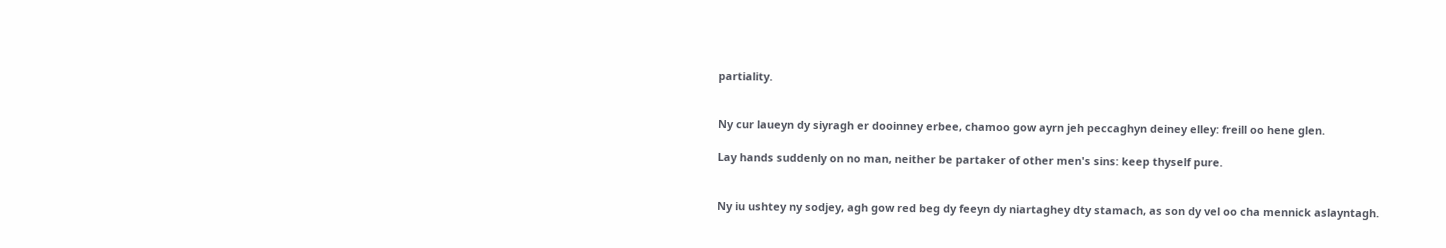partiality.


Ny cur laueyn dy siyragh er dooinney erbee, chamoo gow ayrn jeh peccaghyn deiney elley: freill oo hene glen.

Lay hands suddenly on no man, neither be partaker of other men's sins: keep thyself pure.


Ny iu ushtey ny sodjey, agh gow red beg dy feeyn dy niartaghey dty stamach, as son dy vel oo cha mennick aslayntagh.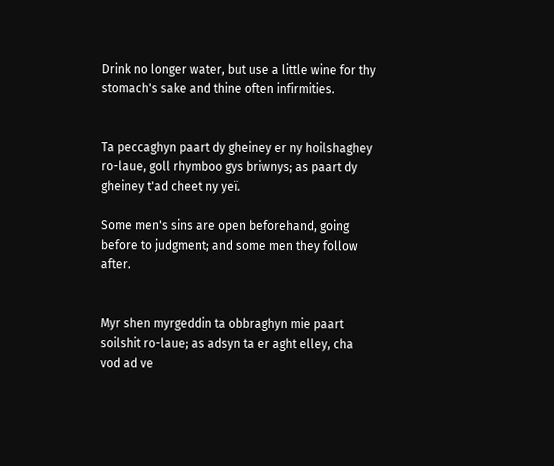Drink no longer water, but use a little wine for thy stomach's sake and thine often infirmities.


Ta peccaghyn paart dy gheiney er ny hoilshaghey ro-laue, goll rhymboo gys briwnys; as paart dy gheiney t'ad cheet ny yeï.

Some men's sins are open beforehand, going before to judgment; and some men they follow after.


Myr shen myrgeddin ta obbraghyn mie paart soilshit ro-laue; as adsyn ta er aght elley, cha vod ad ve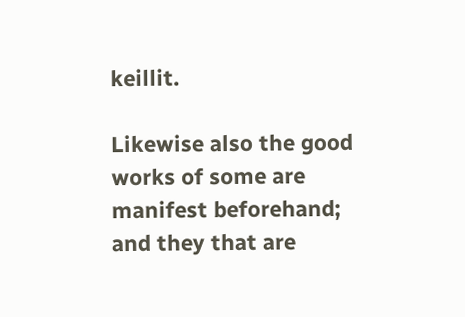keillit.

Likewise also the good works of some are manifest beforehand; and they that are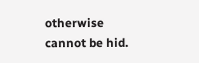otherwise cannot be hid.